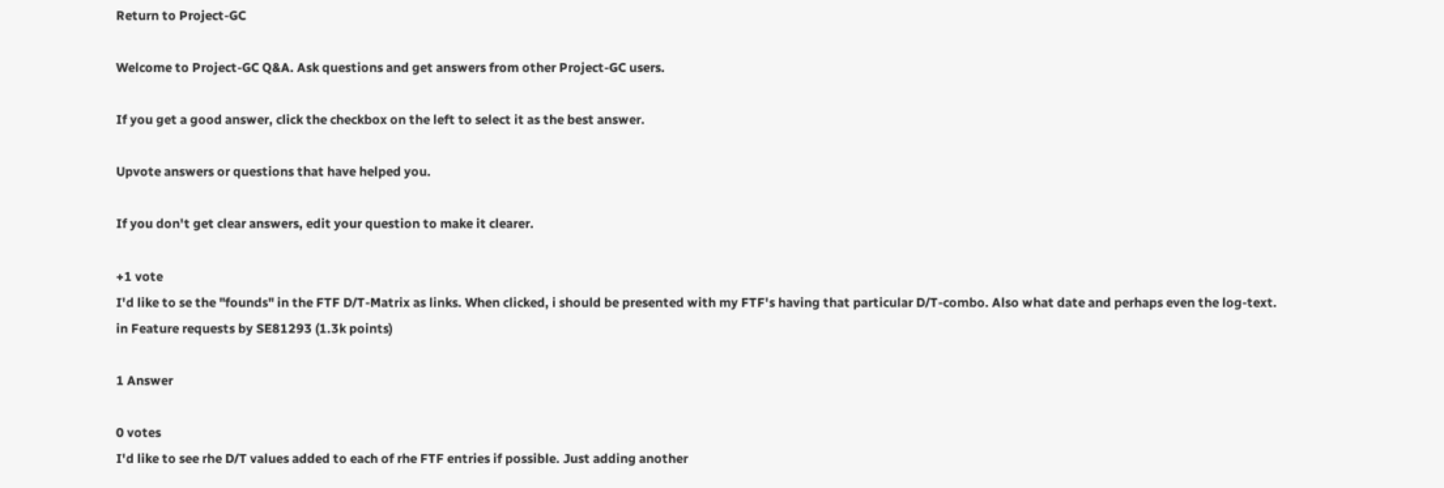Return to Project-GC

Welcome to Project-GC Q&A. Ask questions and get answers from other Project-GC users.

If you get a good answer, click the checkbox on the left to select it as the best answer.

Upvote answers or questions that have helped you.

If you don't get clear answers, edit your question to make it clearer.

+1 vote
I'd like to se the "founds" in the FTF D/T-Matrix as links. When clicked, i should be presented with my FTF's having that particular D/T-combo. Also what date and perhaps even the log-text.
in Feature requests by SE81293 (1.3k points)

1 Answer

0 votes
I'd like to see rhe D/T values added to each of rhe FTF entries if possible. Just adding another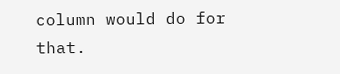column would do for that.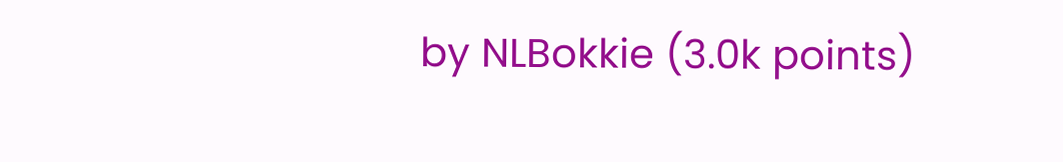by NLBokkie (3.0k points)